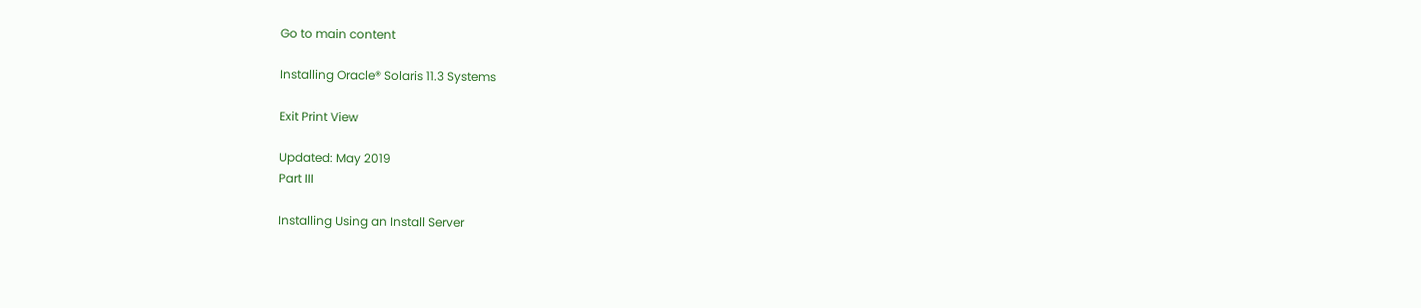Go to main content

Installing Oracle® Solaris 11.3 Systems

Exit Print View

Updated: May 2019
Part III

Installing Using an Install Server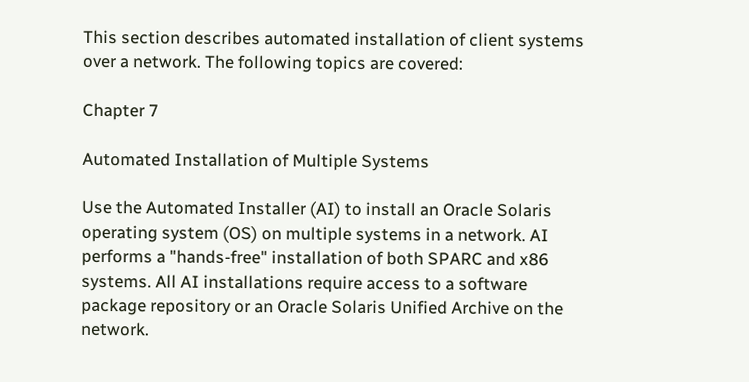This section describes automated installation of client systems over a network. The following topics are covered:

Chapter 7

Automated Installation of Multiple Systems

Use the Automated Installer (AI) to install an Oracle Solaris operating system (OS) on multiple systems in a network. AI performs a "hands-free" installation of both SPARC and x86 systems. All AI installations require access to a software package repository or an Oracle Solaris Unified Archive on the network.